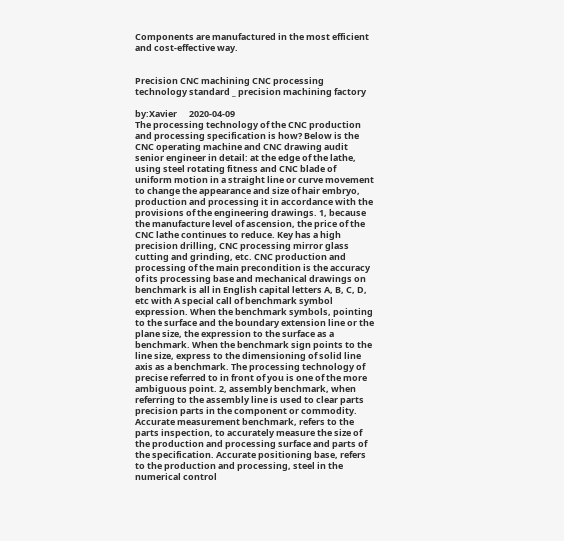Components are manufactured in the most efficient and cost-effective way.


Precision CNC machining CNC processing technology standard _ precision machining factory

by:Xavier      2020-04-09
The processing technology of the CNC production and processing specification is how? Below is the CNC operating machine and CNC drawing audit senior engineer in detail: at the edge of the lathe, using steel rotating fitness and CNC blade of uniform motion in a straight line or curve movement to change the appearance and size of hair embryo, production and processing it in accordance with the provisions of the engineering drawings. 1, because the manufacture level of ascension, the price of the CNC lathe continues to reduce. Key has a high precision drilling, CNC processing mirror glass cutting and grinding, etc. CNC production and processing of the main precondition is the accuracy of its processing base and mechanical drawings on benchmark is all in English capital letters A, B, C, D, etc with A special call of benchmark symbol expression. When the benchmark symbols, pointing to the surface and the boundary extension line or the plane size, the expression to the surface as a benchmark. When the benchmark sign points to the line size, express to the dimensioning of solid line axis as a benchmark. The processing technology of precise referred to in front of you is one of the more ambiguous point. 2, assembly benchmark, when referring to the assembly line is used to clear parts precision parts in the component or commodity. Accurate measurement benchmark, refers to the parts inspection, to accurately measure the size of the production and processing surface and parts of the specification. Accurate positioning base, refers to the production and processing, steel in the numerical control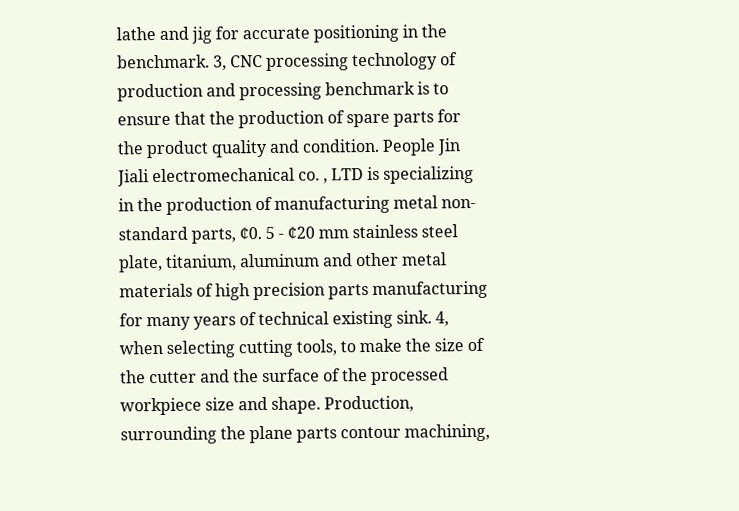lathe and jig for accurate positioning in the benchmark. 3, CNC processing technology of production and processing benchmark is to ensure that the production of spare parts for the product quality and condition. People Jin Jiali electromechanical co. , LTD is specializing in the production of manufacturing metal non-standard parts, ¢0. 5 - ¢20 mm stainless steel plate, titanium, aluminum and other metal materials of high precision parts manufacturing for many years of technical existing sink. 4, when selecting cutting tools, to make the size of the cutter and the surface of the processed workpiece size and shape. Production, surrounding the plane parts contour machining,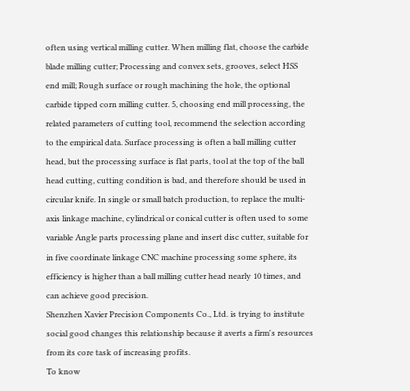often using vertical milling cutter. When milling flat, choose the carbide blade milling cutter; Processing and convex sets, grooves, select HSS end mill; Rough surface or rough machining the hole, the optional carbide tipped corn milling cutter. 5, choosing end mill processing, the related parameters of cutting tool, recommend the selection according to the empirical data. Surface processing is often a ball milling cutter head, but the processing surface is flat parts, tool at the top of the ball head cutting, cutting condition is bad, and therefore should be used in circular knife. In single or small batch production, to replace the multi-axis linkage machine, cylindrical or conical cutter is often used to some variable Angle parts processing plane and insert disc cutter, suitable for in five coordinate linkage CNC machine processing some sphere, its efficiency is higher than a ball milling cutter head nearly 10 times, and can achieve good precision.
Shenzhen Xavier Precision Components Co., Ltd. is trying to institute social good changes this relationship because it averts a firm's resources from its core task of increasing profits.
To know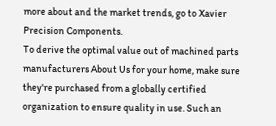more about and the market trends, go to Xavier Precision Components.
To derive the optimal value out of machined parts manufacturers About Us for your home, make sure they're purchased from a globally certified organization to ensure quality in use. Such an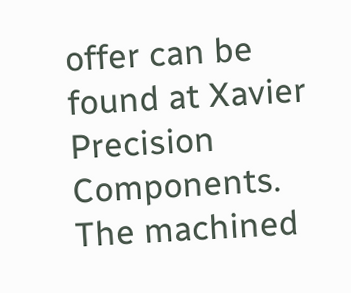offer can be found at Xavier Precision Components.
The machined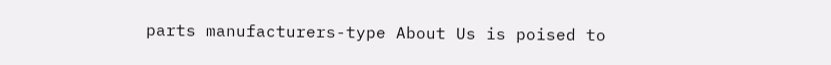parts manufacturers-type About Us is poised to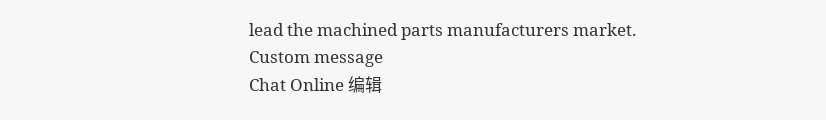lead the machined parts manufacturers market.
Custom message
Chat Online 编辑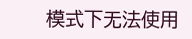模式下无法使用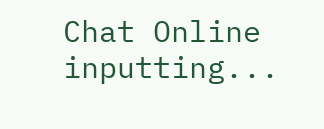Chat Online inputting...